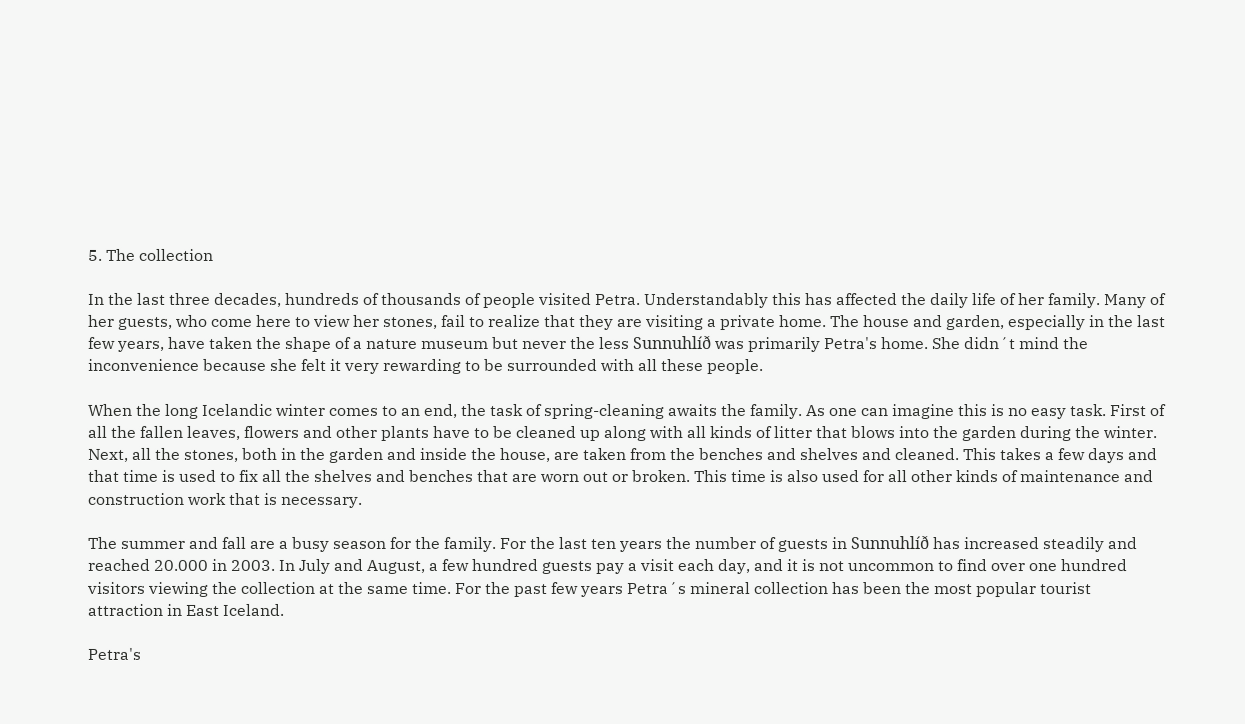5. The collection

In the last three decades, hundreds of thousands of people visited Petra. Understandably this has affected the daily life of her family. Many of her guests, who come here to view her stones, fail to realize that they are visiting a private home. The house and garden, especially in the last few years, have taken the shape of a nature museum but never the less Sunnuhlíð was primarily Petra's home. She didn´t mind the inconvenience because she felt it very rewarding to be surrounded with all these people.

When the long Icelandic winter comes to an end, the task of spring-cleaning awaits the family. As one can imagine this is no easy task. First of all the fallen leaves, flowers and other plants have to be cleaned up along with all kinds of litter that blows into the garden during the winter. Next, all the stones, both in the garden and inside the house, are taken from the benches and shelves and cleaned. This takes a few days and that time is used to fix all the shelves and benches that are worn out or broken. This time is also used for all other kinds of maintenance and construction work that is necessary.

The summer and fall are a busy season for the family. For the last ten years the number of guests in Sunnuhlíð has increased steadily and reached 20.000 in 2003. In July and August, a few hundred guests pay a visit each day, and it is not uncommon to find over one hundred visitors viewing the collection at the same time. For the past few years Petra´s mineral collection has been the most popular tourist attraction in East Iceland.

Petra's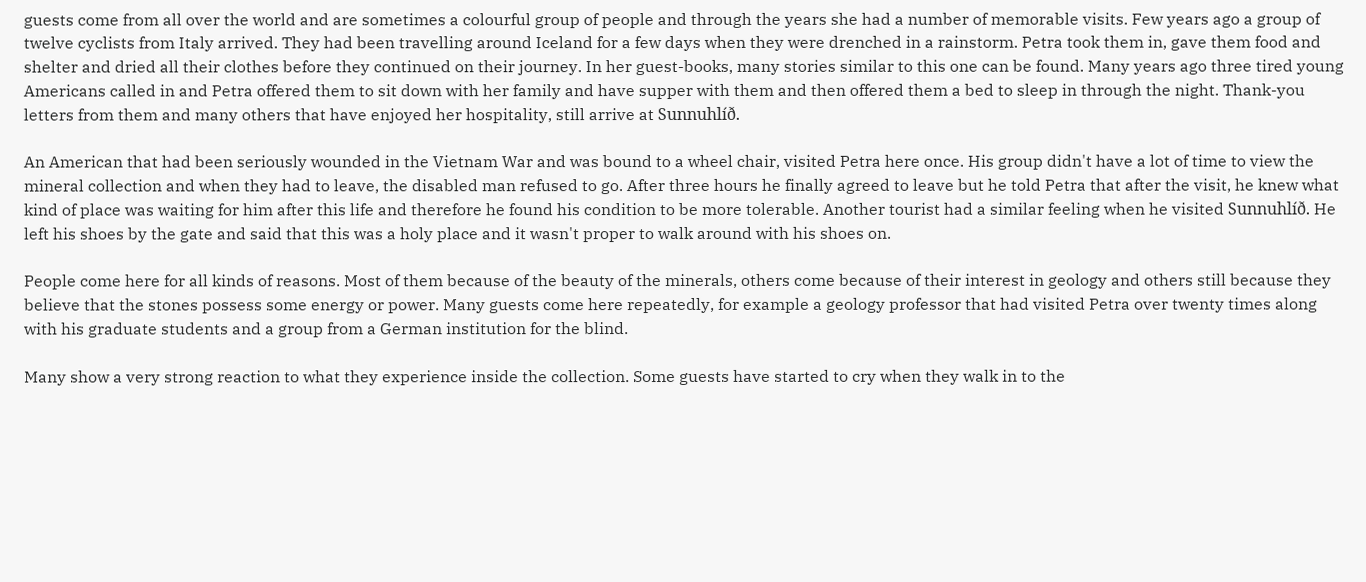guests come from all over the world and are sometimes a colourful group of people and through the years she had a number of memorable visits. Few years ago a group of twelve cyclists from Italy arrived. They had been travelling around Iceland for a few days when they were drenched in a rainstorm. Petra took them in, gave them food and shelter and dried all their clothes before they continued on their journey. In her guest-books, many stories similar to this one can be found. Many years ago three tired young Americans called in and Petra offered them to sit down with her family and have supper with them and then offered them a bed to sleep in through the night. Thank-you letters from them and many others that have enjoyed her hospitality, still arrive at Sunnuhlíð.

An American that had been seriously wounded in the Vietnam War and was bound to a wheel chair, visited Petra here once. His group didn't have a lot of time to view the mineral collection and when they had to leave, the disabled man refused to go. After three hours he finally agreed to leave but he told Petra that after the visit, he knew what kind of place was waiting for him after this life and therefore he found his condition to be more tolerable. Another tourist had a similar feeling when he visited Sunnuhlíð. He left his shoes by the gate and said that this was a holy place and it wasn't proper to walk around with his shoes on.

People come here for all kinds of reasons. Most of them because of the beauty of the minerals, others come because of their interest in geology and others still because they believe that the stones possess some energy or power. Many guests come here repeatedly, for example a geology professor that had visited Petra over twenty times along with his graduate students and a group from a German institution for the blind.

Many show a very strong reaction to what they experience inside the collection. Some guests have started to cry when they walk in to the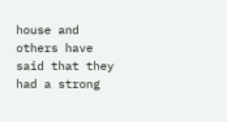house and others have said that they had a strong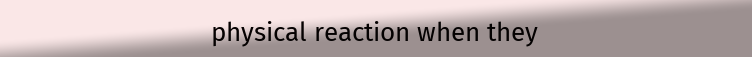physical reaction when they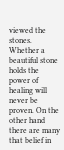viewed the stones. Whether a beautiful stone holds the power of healing will never be proven. On the other hand there are many that belief in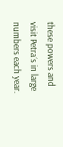these powers and visit Petra´s in large numbers each year.